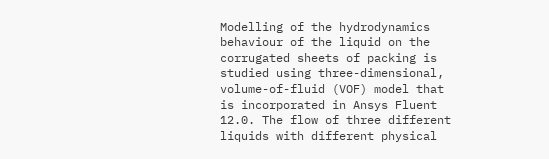Modelling of the hydrodynamics behaviour of the liquid on the corrugated sheets of packing is studied using three-dimensional, volume-of-fluid (VOF) model that is incorporated in Ansys Fluent 12.0. The flow of three different liquids with different physical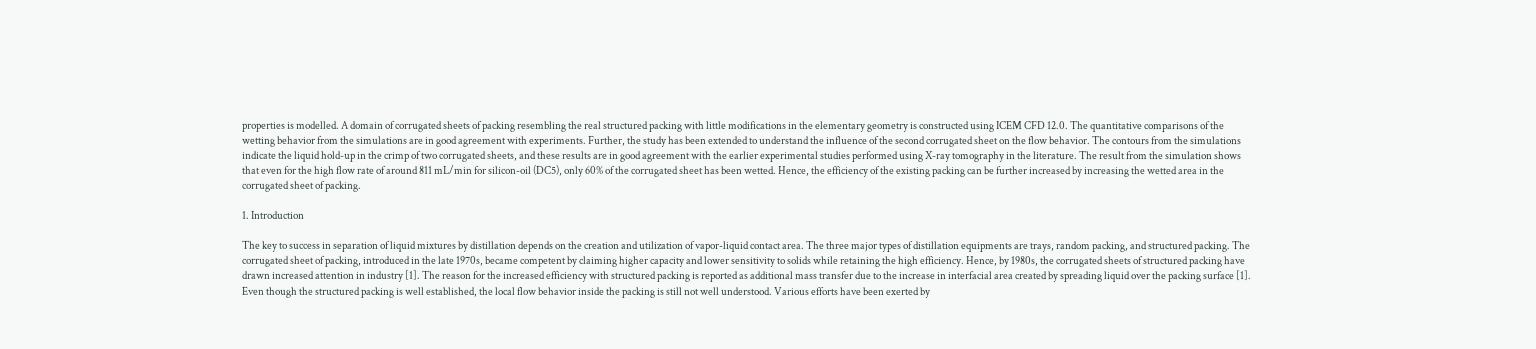properties is modelled. A domain of corrugated sheets of packing resembling the real structured packing with little modifications in the elementary geometry is constructed using ICEM CFD 12.0. The quantitative comparisons of the wetting behavior from the simulations are in good agreement with experiments. Further, the study has been extended to understand the influence of the second corrugated sheet on the flow behavior. The contours from the simulations indicate the liquid hold-up in the crimp of two corrugated sheets, and these results are in good agreement with the earlier experimental studies performed using X-ray tomography in the literature. The result from the simulation shows that even for the high flow rate of around 811 mL/min for silicon-oil (DC5), only 60% of the corrugated sheet has been wetted. Hence, the efficiency of the existing packing can be further increased by increasing the wetted area in the corrugated sheet of packing.

1. Introduction

The key to success in separation of liquid mixtures by distillation depends on the creation and utilization of vapor-liquid contact area. The three major types of distillation equipments are trays, random packing, and structured packing. The corrugated sheet of packing, introduced in the late 1970s, became competent by claiming higher capacity and lower sensitivity to solids while retaining the high efficiency. Hence, by 1980s, the corrugated sheets of structured packing have drawn increased attention in industry [1]. The reason for the increased efficiency with structured packing is reported as additional mass transfer due to the increase in interfacial area created by spreading liquid over the packing surface [1]. Even though the structured packing is well established, the local flow behavior inside the packing is still not well understood. Various efforts have been exerted by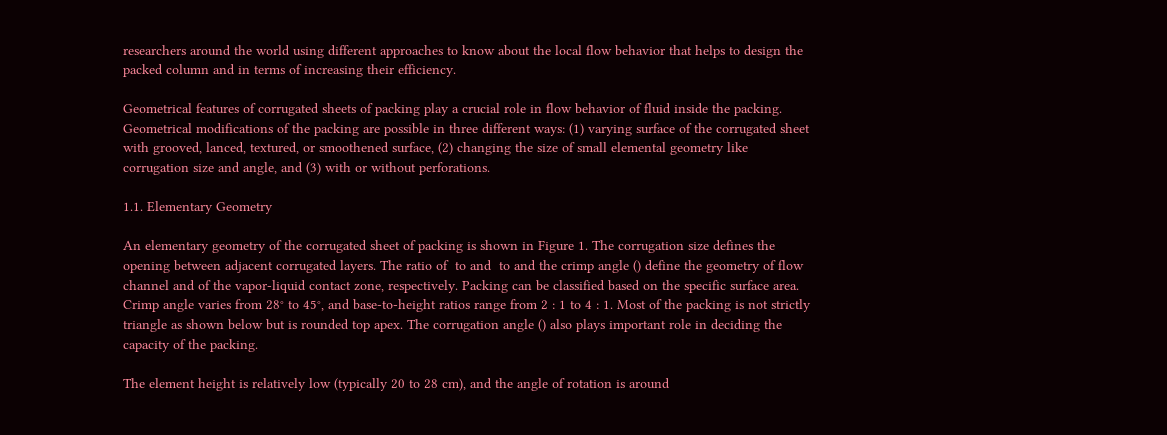researchers around the world using different approaches to know about the local flow behavior that helps to design the packed column and in terms of increasing their efficiency.

Geometrical features of corrugated sheets of packing play a crucial role in flow behavior of fluid inside the packing. Geometrical modifications of the packing are possible in three different ways: (1) varying surface of the corrugated sheet with grooved, lanced, textured, or smoothened surface, (2) changing the size of small elemental geometry like corrugation size and angle, and (3) with or without perforations.

1.1. Elementary Geometry

An elementary geometry of the corrugated sheet of packing is shown in Figure 1. The corrugation size defines the opening between adjacent corrugated layers. The ratio of  to and  to and the crimp angle () define the geometry of flow channel and of the vapor-liquid contact zone, respectively. Packing can be classified based on the specific surface area. Crimp angle varies from 28° to 45°, and base-to-height ratios range from 2 : 1 to 4 : 1. Most of the packing is not strictly triangle as shown below but is rounded top apex. The corrugation angle () also plays important role in deciding the capacity of the packing.

The element height is relatively low (typically 20 to 28 cm), and the angle of rotation is around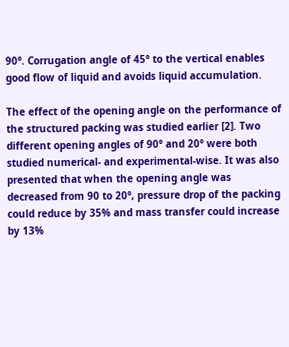90°. Corrugation angle of 45° to the vertical enables good flow of liquid and avoids liquid accumulation.

The effect of the opening angle on the performance of the structured packing was studied earlier [2]. Two different opening angles of 90° and 20° were both studied numerical- and experimental-wise. It was also presented that when the opening angle was decreased from 90 to 20°, pressure drop of the packing could reduce by 35% and mass transfer could increase by 13%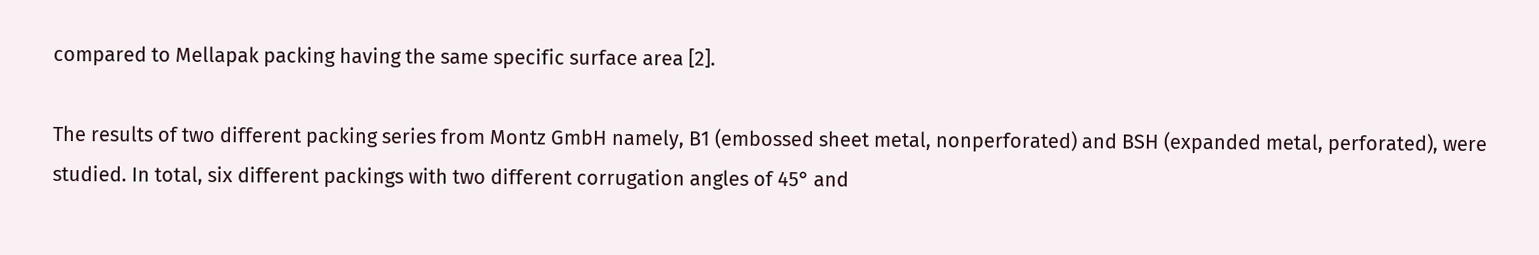compared to Mellapak packing having the same specific surface area [2].

The results of two different packing series from Montz GmbH namely, B1 (embossed sheet metal, nonperforated) and BSH (expanded metal, perforated), were studied. In total, six different packings with two different corrugation angles of 45° and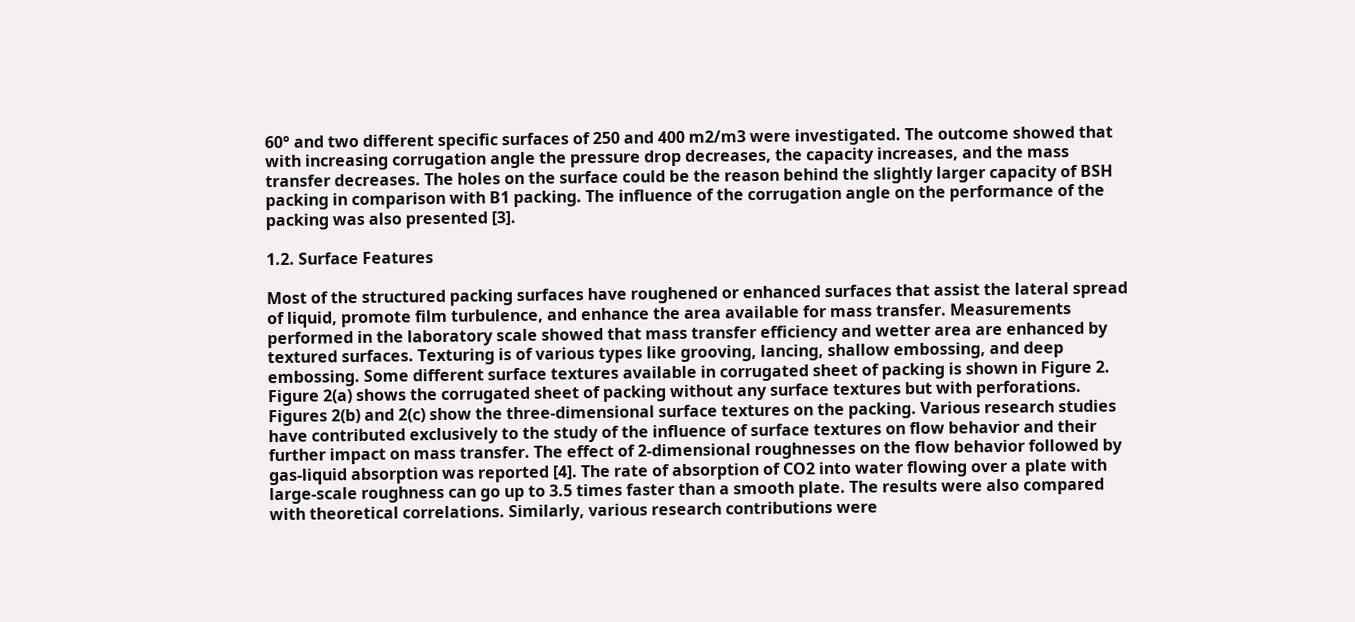60° and two different specific surfaces of 250 and 400 m2/m3 were investigated. The outcome showed that with increasing corrugation angle the pressure drop decreases, the capacity increases, and the mass transfer decreases. The holes on the surface could be the reason behind the slightly larger capacity of BSH packing in comparison with B1 packing. The influence of the corrugation angle on the performance of the packing was also presented [3].

1.2. Surface Features

Most of the structured packing surfaces have roughened or enhanced surfaces that assist the lateral spread of liquid, promote film turbulence, and enhance the area available for mass transfer. Measurements performed in the laboratory scale showed that mass transfer efficiency and wetter area are enhanced by textured surfaces. Texturing is of various types like grooving, lancing, shallow embossing, and deep embossing. Some different surface textures available in corrugated sheet of packing is shown in Figure 2. Figure 2(a) shows the corrugated sheet of packing without any surface textures but with perforations. Figures 2(b) and 2(c) show the three-dimensional surface textures on the packing. Various research studies have contributed exclusively to the study of the influence of surface textures on flow behavior and their further impact on mass transfer. The effect of 2-dimensional roughnesses on the flow behavior followed by gas-liquid absorption was reported [4]. The rate of absorption of CO2 into water flowing over a plate with large-scale roughness can go up to 3.5 times faster than a smooth plate. The results were also compared with theoretical correlations. Similarly, various research contributions were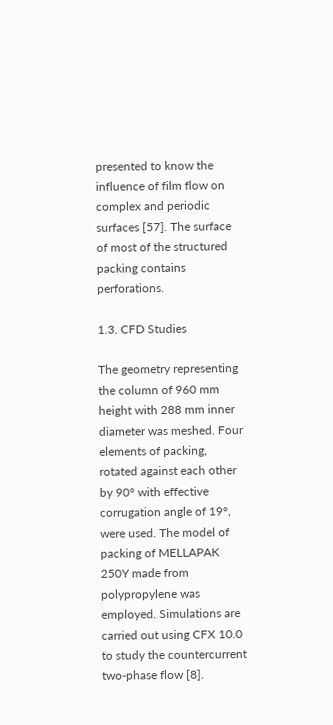presented to know the influence of film flow on complex and periodic surfaces [57]. The surface of most of the structured packing contains perforations.

1.3. CFD Studies

The geometry representing the column of 960 mm height with 288 mm inner diameter was meshed. Four elements of packing, rotated against each other by 90° with effective corrugation angle of 19°, were used. The model of packing of MELLAPAK 250Y made from polypropylene was employed. Simulations are carried out using CFX 10.0 to study the countercurrent two-phase flow [8].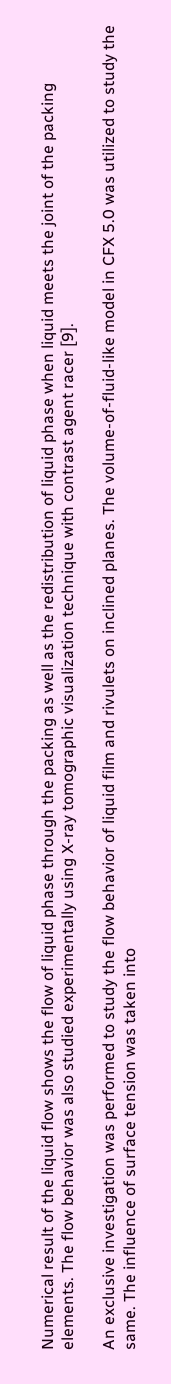Numerical result of the liquid flow shows the flow of liquid phase through the packing as well as the redistribution of liquid phase when liquid meets the joint of the packing elements. The flow behavior was also studied experimentally using X-ray tomographic visualization technique with contrast agent racer [9].

An exclusive investigation was performed to study the flow behavior of liquid film and rivulets on inclined planes. The volume-of-fluid-like model in CFX 5.0 was utilized to study the same. The influence of surface tension was taken into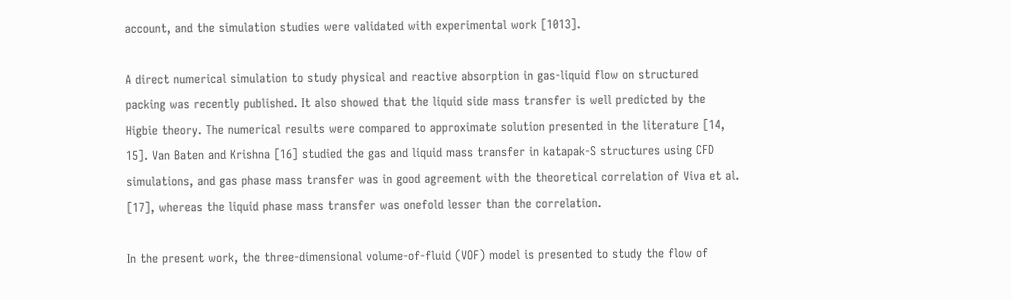account, and the simulation studies were validated with experimental work [1013].

A direct numerical simulation to study physical and reactive absorption in gas-liquid flow on structured packing was recently published. It also showed that the liquid side mass transfer is well predicted by the Higbie theory. The numerical results were compared to approximate solution presented in the literature [14, 15]. Van Baten and Krishna [16] studied the gas and liquid mass transfer in katapak-S structures using CFD simulations, and gas phase mass transfer was in good agreement with the theoretical correlation of Viva et al. [17], whereas the liquid phase mass transfer was onefold lesser than the correlation.

In the present work, the three-dimensional volume-of-fluid (VOF) model is presented to study the flow of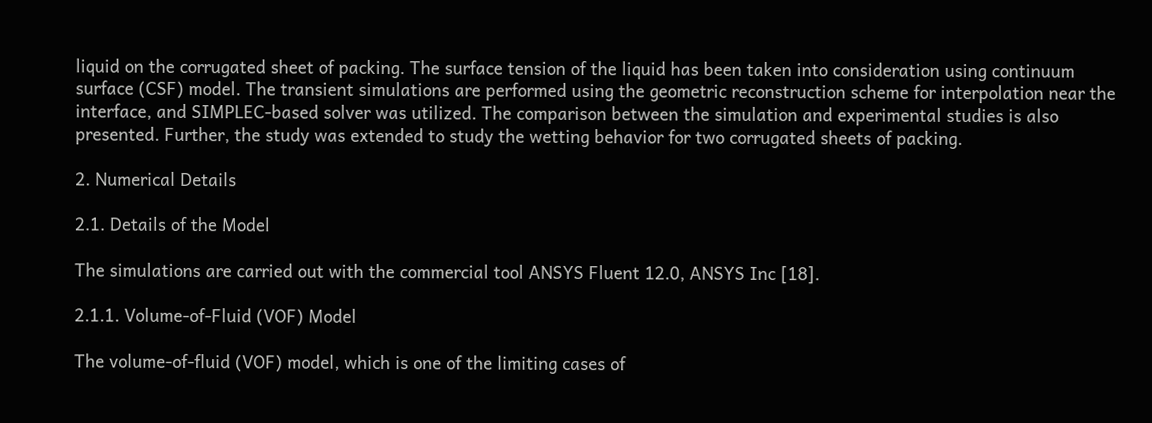liquid on the corrugated sheet of packing. The surface tension of the liquid has been taken into consideration using continuum surface (CSF) model. The transient simulations are performed using the geometric reconstruction scheme for interpolation near the interface, and SIMPLEC-based solver was utilized. The comparison between the simulation and experimental studies is also presented. Further, the study was extended to study the wetting behavior for two corrugated sheets of packing.

2. Numerical Details

2.1. Details of the Model

The simulations are carried out with the commercial tool ANSYS Fluent 12.0, ANSYS Inc [18].

2.1.1. Volume-of-Fluid (VOF) Model

The volume-of-fluid (VOF) model, which is one of the limiting cases of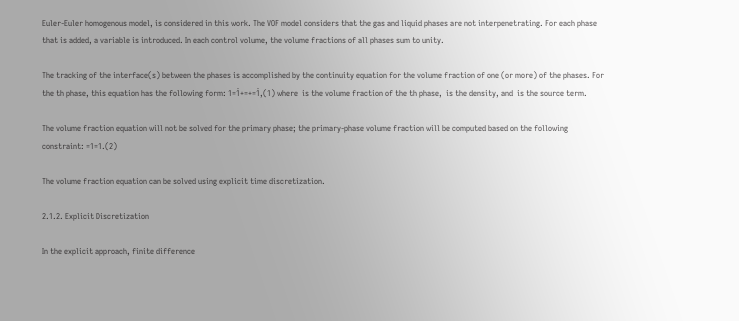Euler-Euler homogenous model, is considered in this work. The VOF model considers that the gas and liquid phases are not interpenetrating. For each phase that is added, a variable is introduced. In each control volume, the volume fractions of all phases sum to unity.

The tracking of the interface(s) between the phases is accomplished by the continuity equation for the volume fraction of one (or more) of the phases. For the th phase, this equation has the following form: 1=1̇+=+=1̇,(1) where  is the volume fraction of the th phase,  is the density, and  is the source term.

The volume fraction equation will not be solved for the primary phase; the primary-phase volume fraction will be computed based on the following constraint: =1=1.(2)

The volume fraction equation can be solved using explicit time discretization.

2.1.2. Explicit Discretization

In the explicit approach, finite difference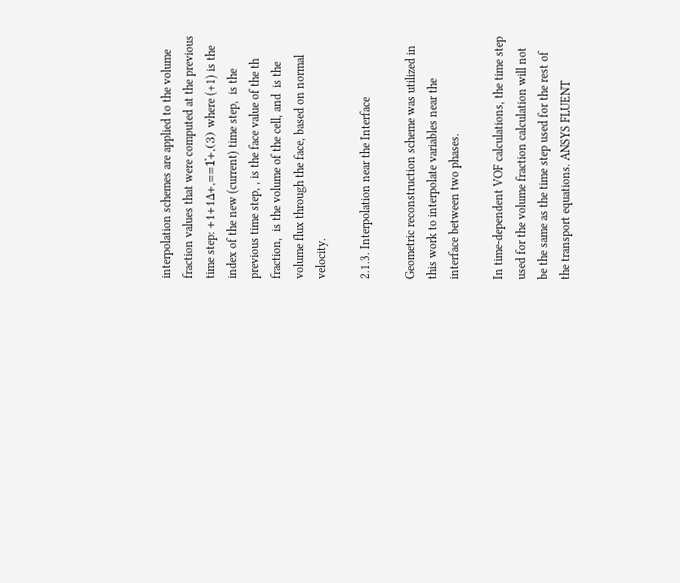interpolation schemes are applied to the volume fraction values that were computed at the previous time step: +1+1Δ+,==1̇+,(3) where (+1) is the index of the new (current) time step,  is the previous time step, , is the face value of the th fraction,  is the volume of the cell, and  is the volume flux through the face, based on normal velocity.

2.1.3. Interpolation near the Interface

Geometric reconstruction scheme was utilized in this work to interpolate variables near the interface between two phases.

In time-dependent VOF calculations, the time step used for the volume fraction calculation will not be the same as the time step used for the rest of the transport equations. ANSYS FLUENT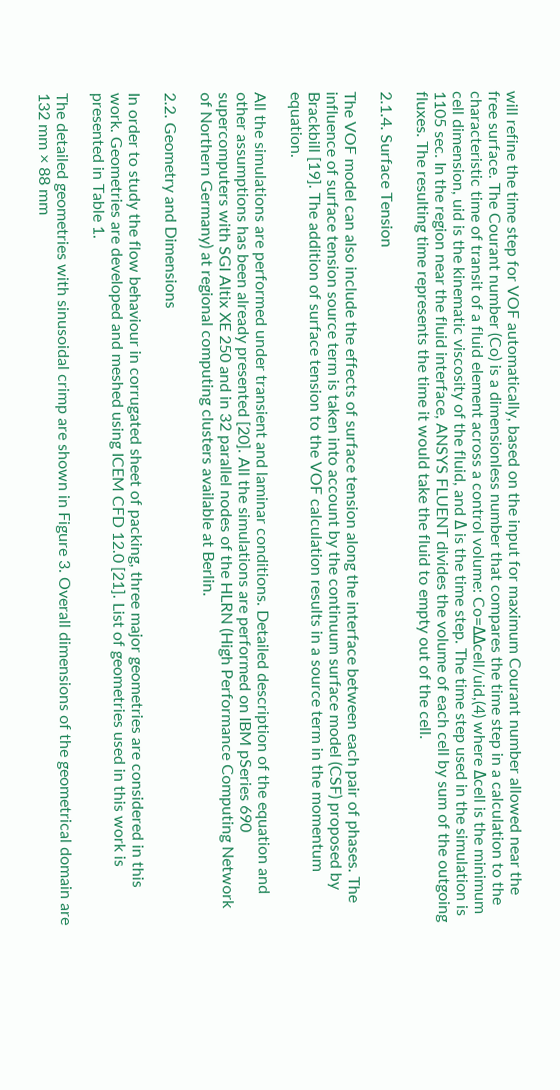will refine the time step for VOF automatically, based on the input for maximum Courant number allowed near the free surface. The Courant number (Co) is a dimensionless number that compares the time step in a calculation to the characteristic time of transit of a fluid element across a control volume: Co=ΔΔcell/uid,(4) where Δcell is the minimum cell dimension, uid is the kinematic viscosity of the fluid, and Δ is the time step. The time step used in the simulation is 1105 sec. In the region near the fluid interface, ANSYS FLUENT divides the volume of each cell by sum of the outgoing fluxes. The resulting time represents the time it would take the fluid to empty out of the cell.

2.1.4. Surface Tension

The VOF model can also include the effects of surface tension along the interface between each pair of phases. The influence of surface tension source term is taken into account by the continuum surface model (CSF) proposed by Brackbill [19]. The addition of surface tension to the VOF calculation results in a source term in the momentum equation.

All the simulations are performed under transient and laminar conditions. Detailed description of the equation and other assumptions has been already presented [20]. All the simulations are performed on IBM pSeries 690 supercomputers with SGI Altix XE 250 and in 32 parallel nodes of the HLRN (High Performance Computing Network of Northern Germany) at regional computing clusters available at Berlin.

2.2. Geometry and Dimensions

In order to study the flow behaviour in corrugated sheet of packing, three major geometries are considered in this work. Geometries are developed and meshed using ICEM CFD 12.0 [21]. List of geometries used in this work is presented in Table 1.

The detailed geometries with sinusoidal crimp are shown in Figure 3. Overall dimensions of the geometrical domain are 132 mm × 88 mm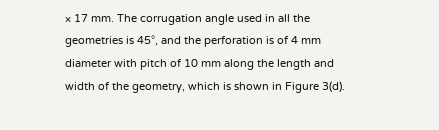× 17 mm. The corrugation angle used in all the geometries is 45°, and the perforation is of 4 mm diameter with pitch of 10 mm along the length and width of the geometry, which is shown in Figure 3(d).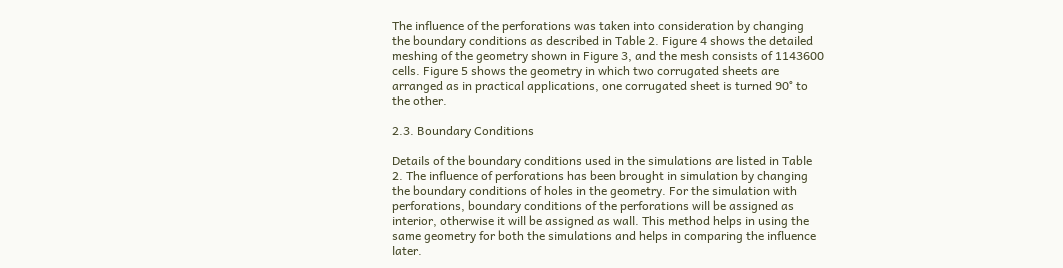The influence of the perforations was taken into consideration by changing the boundary conditions as described in Table 2. Figure 4 shows the detailed meshing of the geometry shown in Figure 3, and the mesh consists of 1143600 cells. Figure 5 shows the geometry in which two corrugated sheets are arranged as in practical applications, one corrugated sheet is turned 90° to the other.

2.3. Boundary Conditions

Details of the boundary conditions used in the simulations are listed in Table 2. The influence of perforations has been brought in simulation by changing the boundary conditions of holes in the geometry. For the simulation with perforations, boundary conditions of the perforations will be assigned as interior, otherwise it will be assigned as wall. This method helps in using the same geometry for both the simulations and helps in comparing the influence later.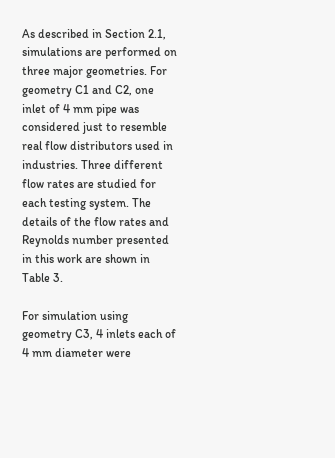As described in Section 2.1, simulations are performed on three major geometries. For geometry C1 and C2, one inlet of 4 mm pipe was considered just to resemble real flow distributors used in industries. Three different flow rates are studied for each testing system. The details of the flow rates and Reynolds number presented in this work are shown in Table 3.

For simulation using geometry C3, 4 inlets each of 4 mm diameter were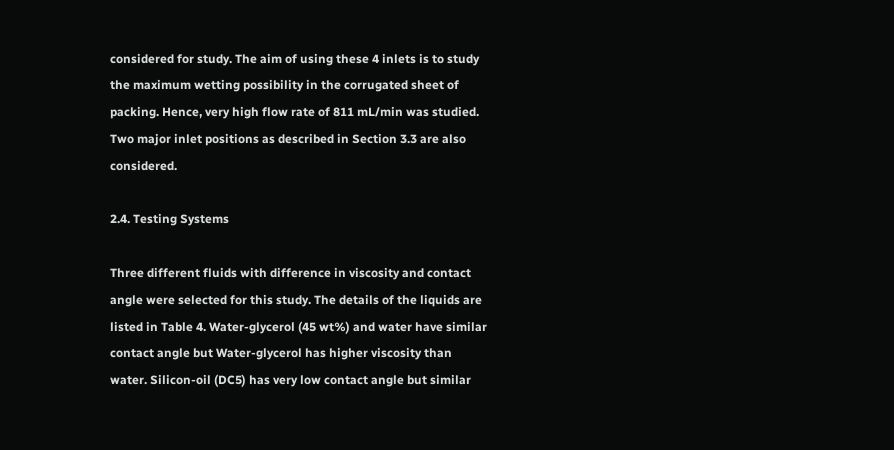considered for study. The aim of using these 4 inlets is to study the maximum wetting possibility in the corrugated sheet of packing. Hence, very high flow rate of 811 mL/min was studied. Two major inlet positions as described in Section 3.3 are also considered.

2.4. Testing Systems

Three different fluids with difference in viscosity and contact angle were selected for this study. The details of the liquids are listed in Table 4. Water-glycerol (45 wt%) and water have similar contact angle but Water-glycerol has higher viscosity than water. Silicon-oil (DC5) has very low contact angle but similar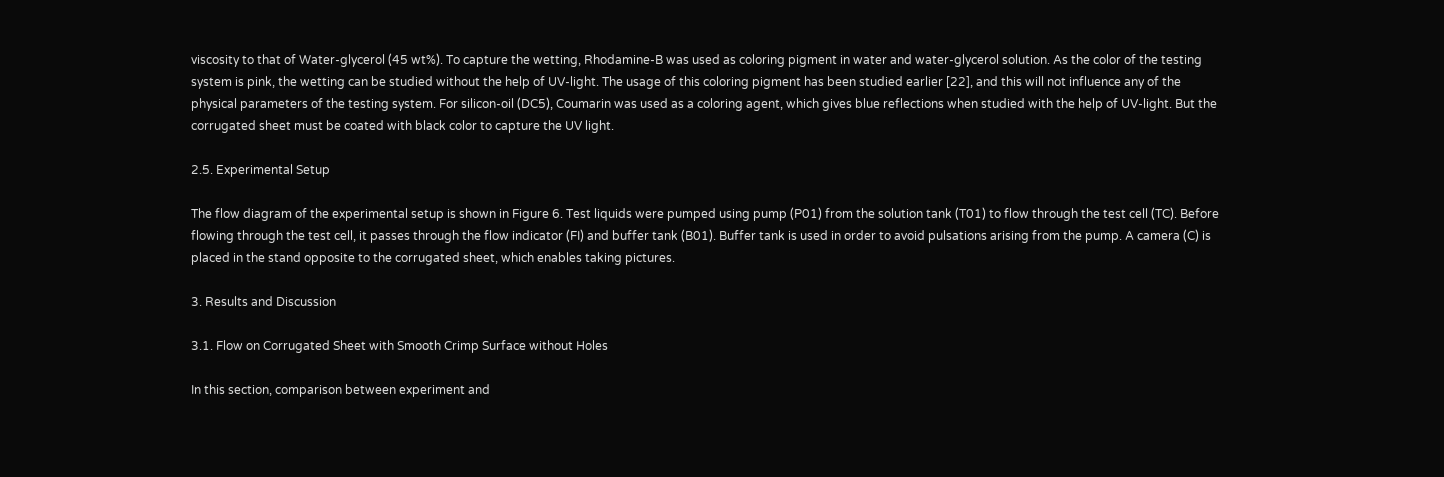viscosity to that of Water-glycerol (45 wt%). To capture the wetting, Rhodamine-B was used as coloring pigment in water and water-glycerol solution. As the color of the testing system is pink, the wetting can be studied without the help of UV-light. The usage of this coloring pigment has been studied earlier [22], and this will not influence any of the physical parameters of the testing system. For silicon-oil (DC5), Coumarin was used as a coloring agent, which gives blue reflections when studied with the help of UV-light. But the corrugated sheet must be coated with black color to capture the UV light.

2.5. Experimental Setup

The flow diagram of the experimental setup is shown in Figure 6. Test liquids were pumped using pump (P01) from the solution tank (T01) to flow through the test cell (TC). Before flowing through the test cell, it passes through the flow indicator (FI) and buffer tank (B01). Buffer tank is used in order to avoid pulsations arising from the pump. A camera (C) is placed in the stand opposite to the corrugated sheet, which enables taking pictures.

3. Results and Discussion

3.1. Flow on Corrugated Sheet with Smooth Crimp Surface without Holes

In this section, comparison between experiment and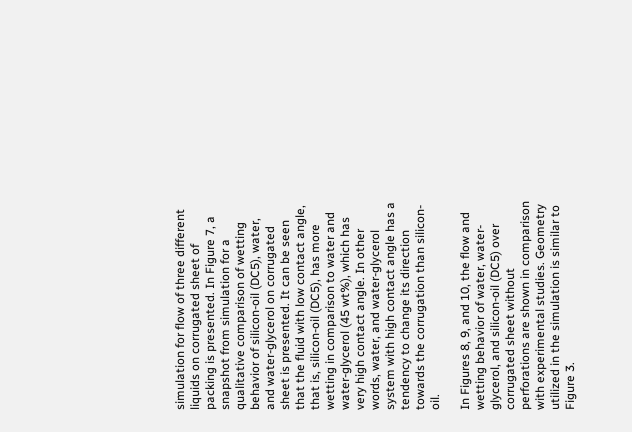simulation for flow of three different liquids on corrugated sheet of packing is presented. In Figure 7, a snapshot from simulation for a qualitative comparison of wetting behavior of silicon-oil (DC5), water, and water-glycerol on corrugated sheet is presented. It can be seen that the fluid with low contact angle, that is, silicon-oil (DC5), has more wetting in comparison to water and water-glycerol (45 wt%), which has very high contact angle. In other words, water, and water-glycerol system with high contact angle has a tendency to change its direction towards the corrugation than silicon-oil.

In Figures 8, 9, and 10, the flow and wetting behavior of water, water-glycerol, and silicon-oil (DC5) over corrugated sheet without perforations are shown in comparison with experimental studies. Geometry utilized in the simulation is similar to Figure 3.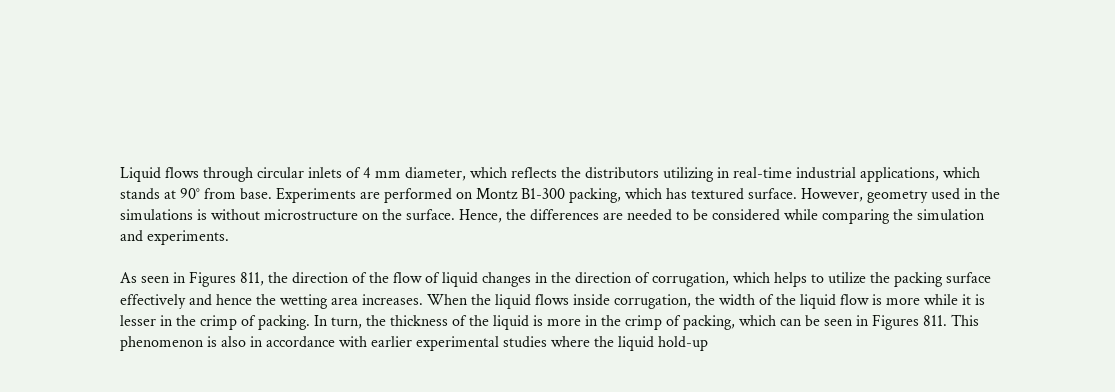Liquid flows through circular inlets of 4 mm diameter, which reflects the distributors utilizing in real-time industrial applications, which stands at 90° from base. Experiments are performed on Montz B1-300 packing, which has textured surface. However, geometry used in the simulations is without microstructure on the surface. Hence, the differences are needed to be considered while comparing the simulation and experiments.

As seen in Figures 811, the direction of the flow of liquid changes in the direction of corrugation, which helps to utilize the packing surface effectively and hence the wetting area increases. When the liquid flows inside corrugation, the width of the liquid flow is more while it is lesser in the crimp of packing. In turn, the thickness of the liquid is more in the crimp of packing, which can be seen in Figures 811. This phenomenon is also in accordance with earlier experimental studies where the liquid hold-up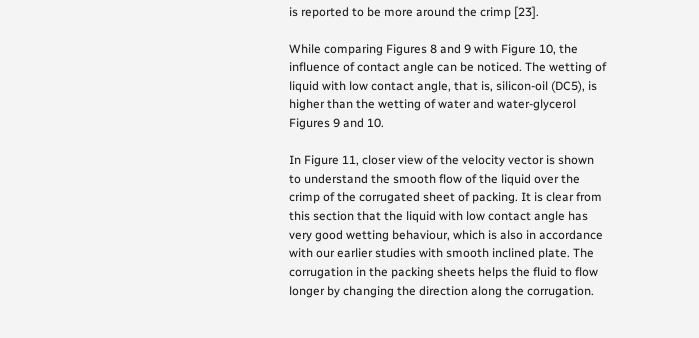is reported to be more around the crimp [23].

While comparing Figures 8 and 9 with Figure 10, the influence of contact angle can be noticed. The wetting of liquid with low contact angle, that is, silicon-oil (DC5), is higher than the wetting of water and water-glycerol Figures 9 and 10.

In Figure 11, closer view of the velocity vector is shown to understand the smooth flow of the liquid over the crimp of the corrugated sheet of packing. It is clear from this section that the liquid with low contact angle has very good wetting behaviour, which is also in accordance with our earlier studies with smooth inclined plate. The corrugation in the packing sheets helps the fluid to flow longer by changing the direction along the corrugation.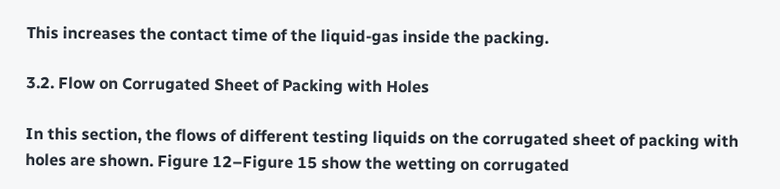This increases the contact time of the liquid-gas inside the packing.

3.2. Flow on Corrugated Sheet of Packing with Holes

In this section, the flows of different testing liquids on the corrugated sheet of packing with holes are shown. Figure 12–Figure 15 show the wetting on corrugated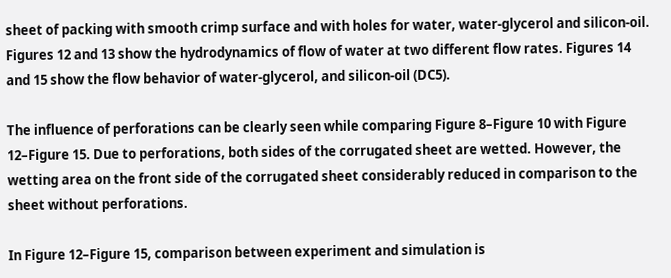sheet of packing with smooth crimp surface and with holes for water, water-glycerol and silicon-oil. Figures 12 and 13 show the hydrodynamics of flow of water at two different flow rates. Figures 14 and 15 show the flow behavior of water-glycerol, and silicon-oil (DC5).

The influence of perforations can be clearly seen while comparing Figure 8–Figure 10 with Figure 12–Figure 15. Due to perforations, both sides of the corrugated sheet are wetted. However, the wetting area on the front side of the corrugated sheet considerably reduced in comparison to the sheet without perforations.

In Figure 12–Figure 15, comparison between experiment and simulation is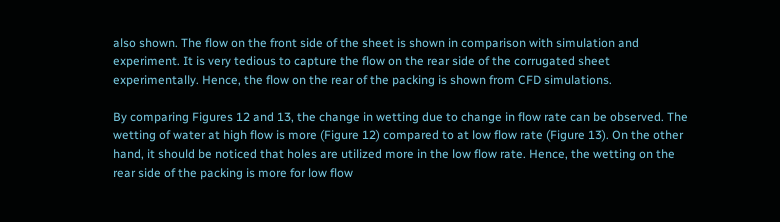also shown. The flow on the front side of the sheet is shown in comparison with simulation and experiment. It is very tedious to capture the flow on the rear side of the corrugated sheet experimentally. Hence, the flow on the rear of the packing is shown from CFD simulations.

By comparing Figures 12 and 13, the change in wetting due to change in flow rate can be observed. The wetting of water at high flow is more (Figure 12) compared to at low flow rate (Figure 13). On the other hand, it should be noticed that holes are utilized more in the low flow rate. Hence, the wetting on the rear side of the packing is more for low flow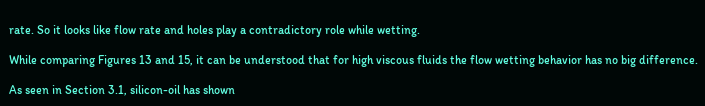rate. So it looks like flow rate and holes play a contradictory role while wetting.

While comparing Figures 13 and 15, it can be understood that for high viscous fluids the flow wetting behavior has no big difference.

As seen in Section 3.1, silicon-oil has shown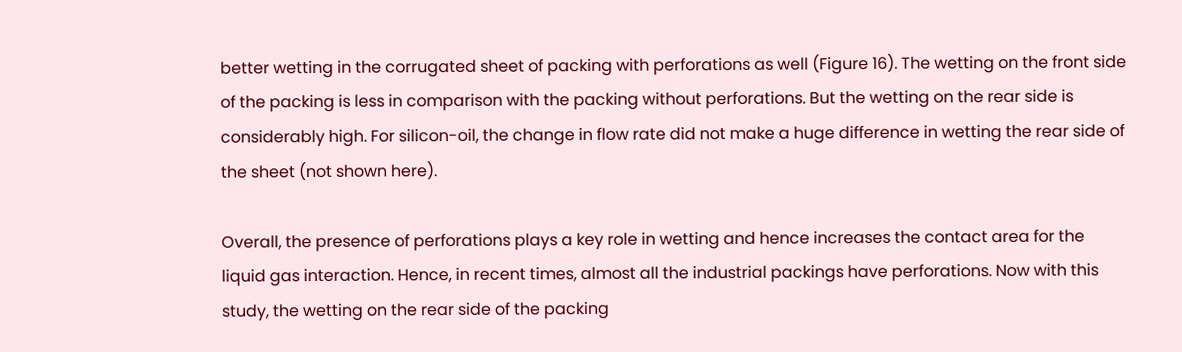better wetting in the corrugated sheet of packing with perforations as well (Figure 16). The wetting on the front side of the packing is less in comparison with the packing without perforations. But the wetting on the rear side is considerably high. For silicon-oil, the change in flow rate did not make a huge difference in wetting the rear side of the sheet (not shown here).

Overall, the presence of perforations plays a key role in wetting and hence increases the contact area for the liquid gas interaction. Hence, in recent times, almost all the industrial packings have perforations. Now with this study, the wetting on the rear side of the packing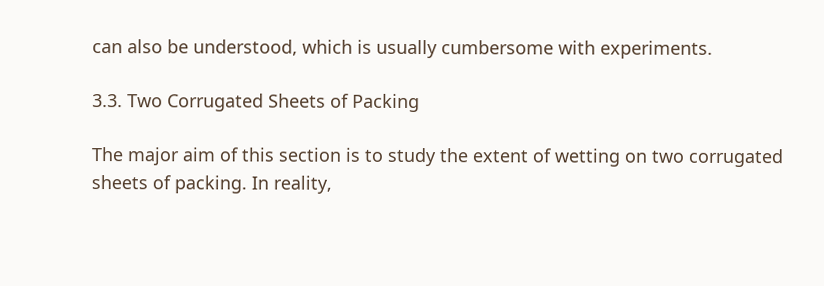can also be understood, which is usually cumbersome with experiments.

3.3. Two Corrugated Sheets of Packing

The major aim of this section is to study the extent of wetting on two corrugated sheets of packing. In reality,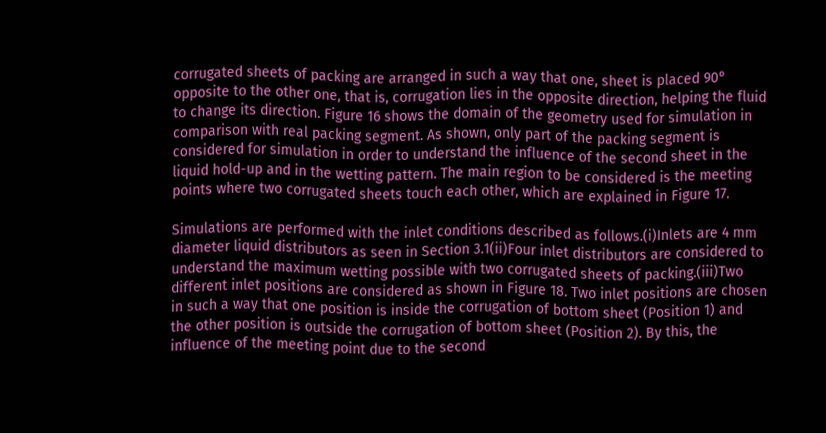corrugated sheets of packing are arranged in such a way that one, sheet is placed 90° opposite to the other one, that is, corrugation lies in the opposite direction, helping the fluid to change its direction. Figure 16 shows the domain of the geometry used for simulation in comparison with real packing segment. As shown, only part of the packing segment is considered for simulation in order to understand the influence of the second sheet in the liquid hold-up and in the wetting pattern. The main region to be considered is the meeting points where two corrugated sheets touch each other, which are explained in Figure 17.

Simulations are performed with the inlet conditions described as follows.(i)Inlets are 4 mm diameter liquid distributors as seen in Section 3.1(ii)Four inlet distributors are considered to understand the maximum wetting possible with two corrugated sheets of packing.(iii)Two different inlet positions are considered as shown in Figure 18. Two inlet positions are chosen in such a way that one position is inside the corrugation of bottom sheet (Position 1) and the other position is outside the corrugation of bottom sheet (Position 2). By this, the influence of the meeting point due to the second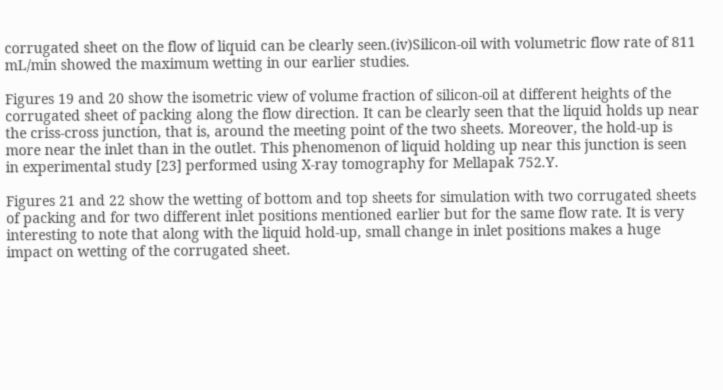corrugated sheet on the flow of liquid can be clearly seen.(iv)Silicon-oil with volumetric flow rate of 811 mL/min showed the maximum wetting in our earlier studies.

Figures 19 and 20 show the isometric view of volume fraction of silicon-oil at different heights of the corrugated sheet of packing along the flow direction. It can be clearly seen that the liquid holds up near the criss-cross junction, that is, around the meeting point of the two sheets. Moreover, the hold-up is more near the inlet than in the outlet. This phenomenon of liquid holding up near this junction is seen in experimental study [23] performed using X-ray tomography for Mellapak 752.Y.

Figures 21 and 22 show the wetting of bottom and top sheets for simulation with two corrugated sheets of packing and for two different inlet positions mentioned earlier but for the same flow rate. It is very interesting to note that along with the liquid hold-up, small change in inlet positions makes a huge impact on wetting of the corrugated sheet.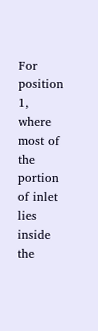For position 1, where most of the portion of inlet lies inside the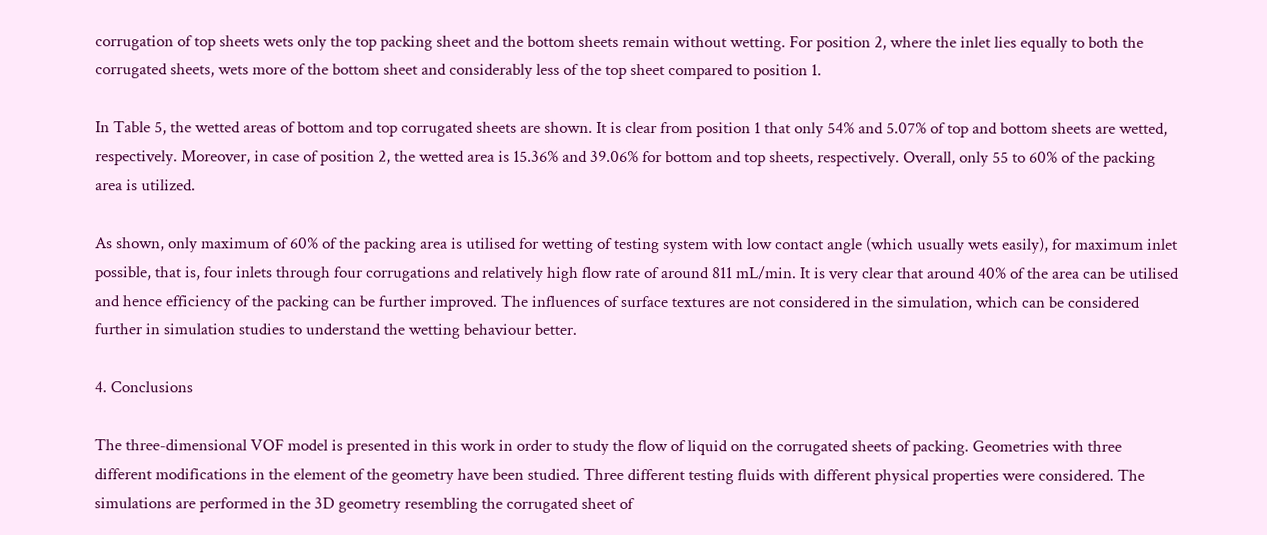corrugation of top sheets wets only the top packing sheet and the bottom sheets remain without wetting. For position 2, where the inlet lies equally to both the corrugated sheets, wets more of the bottom sheet and considerably less of the top sheet compared to position 1.

In Table 5, the wetted areas of bottom and top corrugated sheets are shown. It is clear from position 1 that only 54% and 5.07% of top and bottom sheets are wetted, respectively. Moreover, in case of position 2, the wetted area is 15.36% and 39.06% for bottom and top sheets, respectively. Overall, only 55 to 60% of the packing area is utilized.

As shown, only maximum of 60% of the packing area is utilised for wetting of testing system with low contact angle (which usually wets easily), for maximum inlet possible, that is, four inlets through four corrugations and relatively high flow rate of around 811 mL/min. It is very clear that around 40% of the area can be utilised and hence efficiency of the packing can be further improved. The influences of surface textures are not considered in the simulation, which can be considered further in simulation studies to understand the wetting behaviour better.

4. Conclusions

The three-dimensional VOF model is presented in this work in order to study the flow of liquid on the corrugated sheets of packing. Geometries with three different modifications in the element of the geometry have been studied. Three different testing fluids with different physical properties were considered. The simulations are performed in the 3D geometry resembling the corrugated sheet of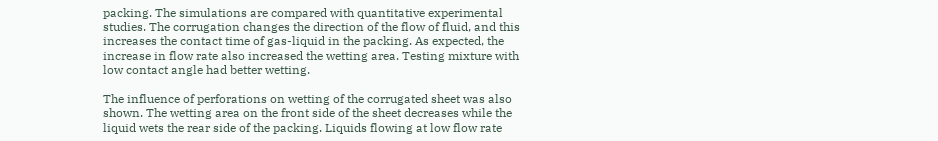packing. The simulations are compared with quantitative experimental studies. The corrugation changes the direction of the flow of fluid, and this increases the contact time of gas-liquid in the packing. As expected, the increase in flow rate also increased the wetting area. Testing mixture with low contact angle had better wetting.

The influence of perforations on wetting of the corrugated sheet was also shown. The wetting area on the front side of the sheet decreases while the liquid wets the rear side of the packing. Liquids flowing at low flow rate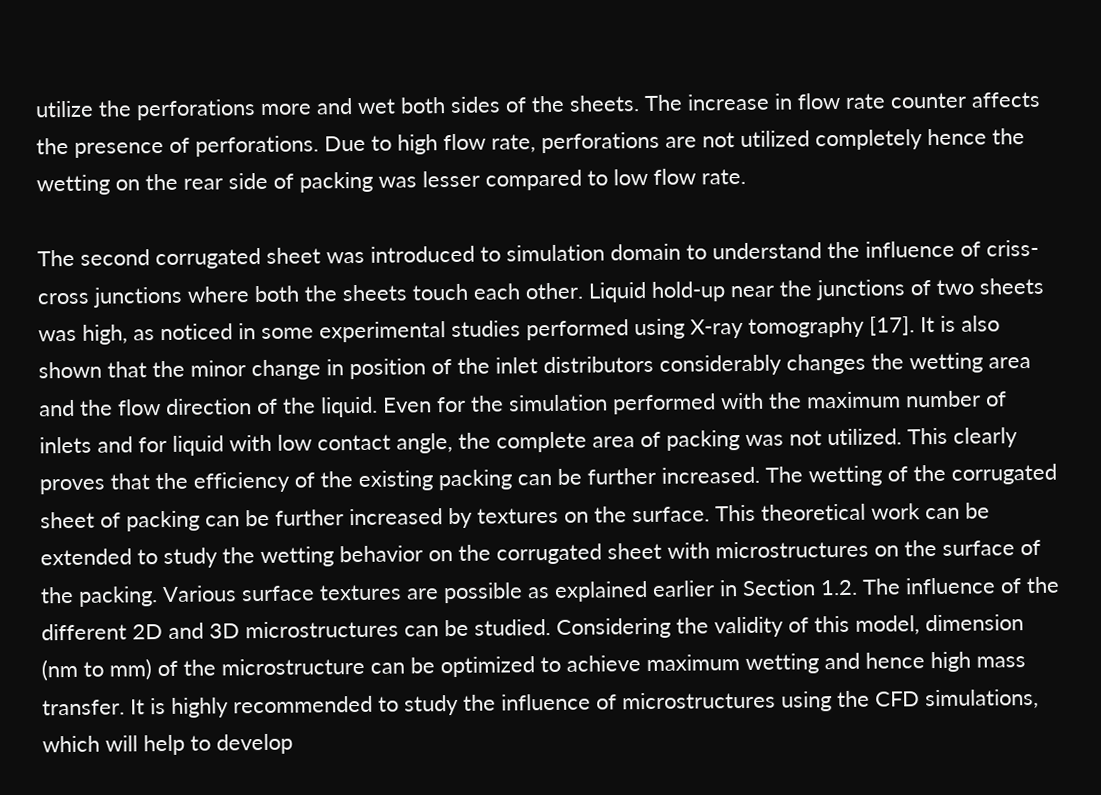utilize the perforations more and wet both sides of the sheets. The increase in flow rate counter affects the presence of perforations. Due to high flow rate, perforations are not utilized completely hence the wetting on the rear side of packing was lesser compared to low flow rate.

The second corrugated sheet was introduced to simulation domain to understand the influence of criss-cross junctions where both the sheets touch each other. Liquid hold-up near the junctions of two sheets was high, as noticed in some experimental studies performed using X-ray tomography [17]. It is also shown that the minor change in position of the inlet distributors considerably changes the wetting area and the flow direction of the liquid. Even for the simulation performed with the maximum number of inlets and for liquid with low contact angle, the complete area of packing was not utilized. This clearly proves that the efficiency of the existing packing can be further increased. The wetting of the corrugated sheet of packing can be further increased by textures on the surface. This theoretical work can be extended to study the wetting behavior on the corrugated sheet with microstructures on the surface of the packing. Various surface textures are possible as explained earlier in Section 1.2. The influence of the different 2D and 3D microstructures can be studied. Considering the validity of this model, dimension (nm to mm) of the microstructure can be optimized to achieve maximum wetting and hence high mass transfer. It is highly recommended to study the influence of microstructures using the CFD simulations, which will help to develop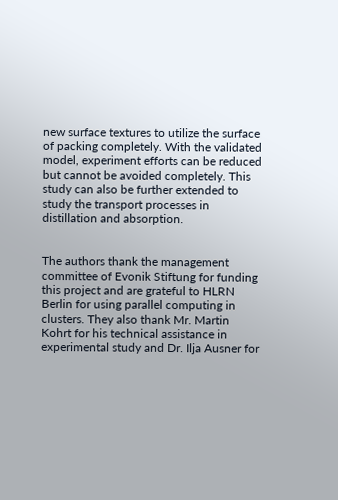new surface textures to utilize the surface of packing completely. With the validated model, experiment efforts can be reduced but cannot be avoided completely. This study can also be further extended to study the transport processes in distillation and absorption.


The authors thank the management committee of Evonik Stiftung for funding this project and are grateful to HLRN Berlin for using parallel computing in clusters. They also thank Mr. Martin Kohrt for his technical assistance in experimental study and Dr. Ilja Ausner for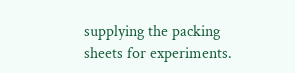supplying the packing sheets for experiments.